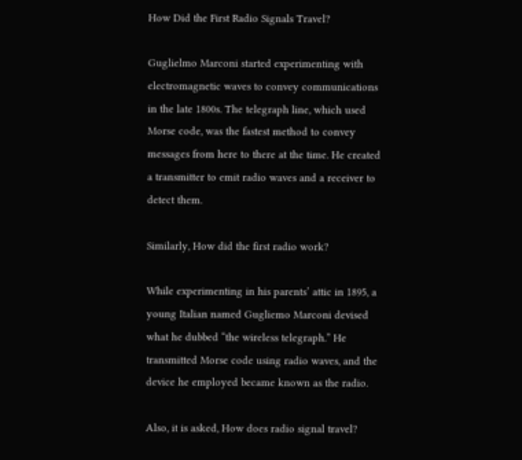How Did the First Radio Signals Travel?

Guglielmo Marconi started experimenting with electromagnetic waves to convey communications in the late 1800s. The telegraph line, which used Morse code, was the fastest method to convey messages from here to there at the time. He created a transmitter to emit radio waves and a receiver to detect them.

Similarly, How did the first radio work?

While experimenting in his parents’ attic in 1895, a young Italian named Gugliemo Marconi devised what he dubbed “the wireless telegraph.” He transmitted Morse code using radio waves, and the device he employed became known as the radio.

Also, it is asked, How does radio signal travel?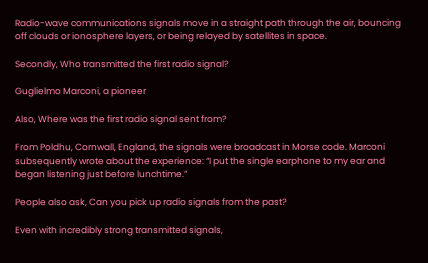Radio-wave communications signals move in a straight path through the air, bouncing off clouds or ionosphere layers, or being relayed by satellites in space.

Secondly, Who transmitted the first radio signal?

Guglielmo Marconi, a pioneer

Also, Where was the first radio signal sent from?

From Poldhu, Cornwall, England, the signals were broadcast in Morse code. Marconi subsequently wrote about the experience: “I put the single earphone to my ear and began listening just before lunchtime.”

People also ask, Can you pick up radio signals from the past?

Even with incredibly strong transmitted signals,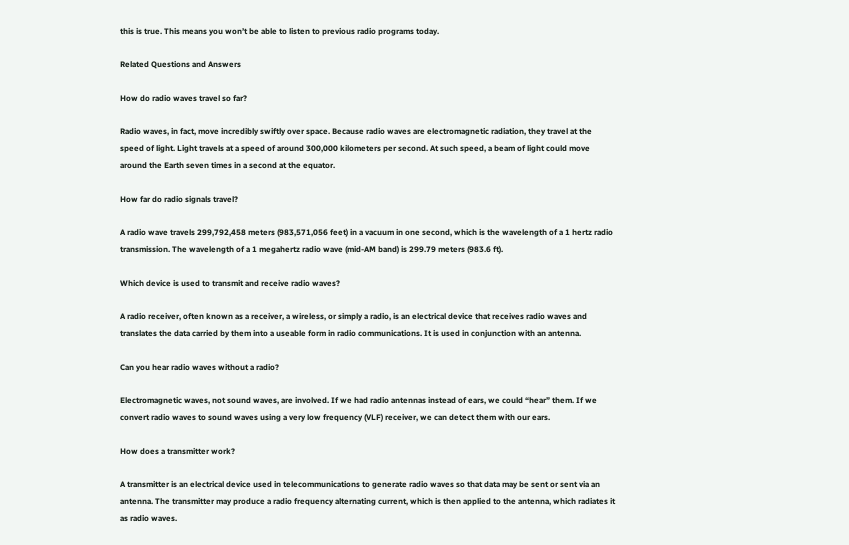this is true. This means you won’t be able to listen to previous radio programs today.

Related Questions and Answers

How do radio waves travel so far?

Radio waves, in fact, move incredibly swiftly over space. Because radio waves are electromagnetic radiation, they travel at the speed of light. Light travels at a speed of around 300,000 kilometers per second. At such speed, a beam of light could move around the Earth seven times in a second at the equator.

How far do radio signals travel?

A radio wave travels 299,792,458 meters (983,571,056 feet) in a vacuum in one second, which is the wavelength of a 1 hertz radio transmission. The wavelength of a 1 megahertz radio wave (mid-AM band) is 299.79 meters (983.6 ft).

Which device is used to transmit and receive radio waves?

A radio receiver, often known as a receiver, a wireless, or simply a radio, is an electrical device that receives radio waves and translates the data carried by them into a useable form in radio communications. It is used in conjunction with an antenna.

Can you hear radio waves without a radio?

Electromagnetic waves, not sound waves, are involved. If we had radio antennas instead of ears, we could “hear” them. If we convert radio waves to sound waves using a very low frequency (VLF) receiver, we can detect them with our ears.

How does a transmitter work?

A transmitter is an electrical device used in telecommunications to generate radio waves so that data may be sent or sent via an antenna. The transmitter may produce a radio frequency alternating current, which is then applied to the antenna, which radiates it as radio waves.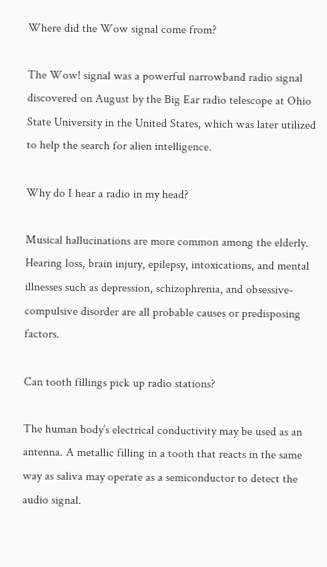Where did the Wow signal come from?

The Wow! signal was a powerful narrowband radio signal discovered on August by the Big Ear radio telescope at Ohio State University in the United States, which was later utilized to help the search for alien intelligence.

Why do I hear a radio in my head?

Musical hallucinations are more common among the elderly. Hearing loss, brain injury, epilepsy, intoxications, and mental illnesses such as depression, schizophrenia, and obsessive-compulsive disorder are all probable causes or predisposing factors.

Can tooth fillings pick up radio stations?

The human body’s electrical conductivity may be used as an antenna. A metallic filling in a tooth that reacts in the same way as saliva may operate as a semiconductor to detect the audio signal.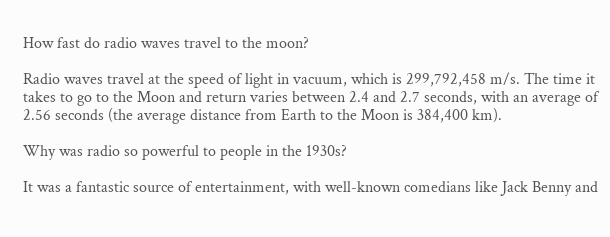How fast do radio waves travel to the moon?

Radio waves travel at the speed of light in vacuum, which is 299,792,458 m/s. The time it takes to go to the Moon and return varies between 2.4 and 2.7 seconds, with an average of 2.56 seconds (the average distance from Earth to the Moon is 384,400 km).

Why was radio so powerful to people in the 1930s?

It was a fantastic source of entertainment, with well-known comedians like Jack Benny and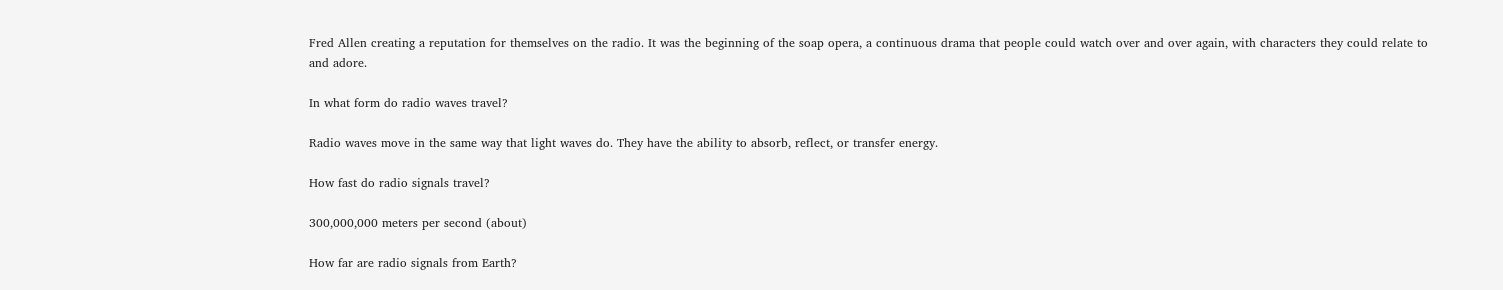Fred Allen creating a reputation for themselves on the radio. It was the beginning of the soap opera, a continuous drama that people could watch over and over again, with characters they could relate to and adore.

In what form do radio waves travel?

Radio waves move in the same way that light waves do. They have the ability to absorb, reflect, or transfer energy.

How fast do radio signals travel?

300,000,000 meters per second (about)

How far are radio signals from Earth?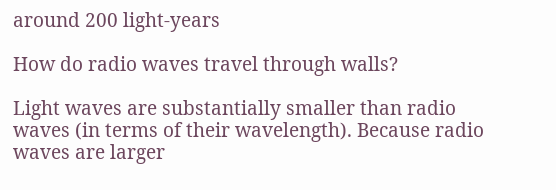around 200 light-years

How do radio waves travel through walls?

Light waves are substantially smaller than radio waves (in terms of their wavelength). Because radio waves are larger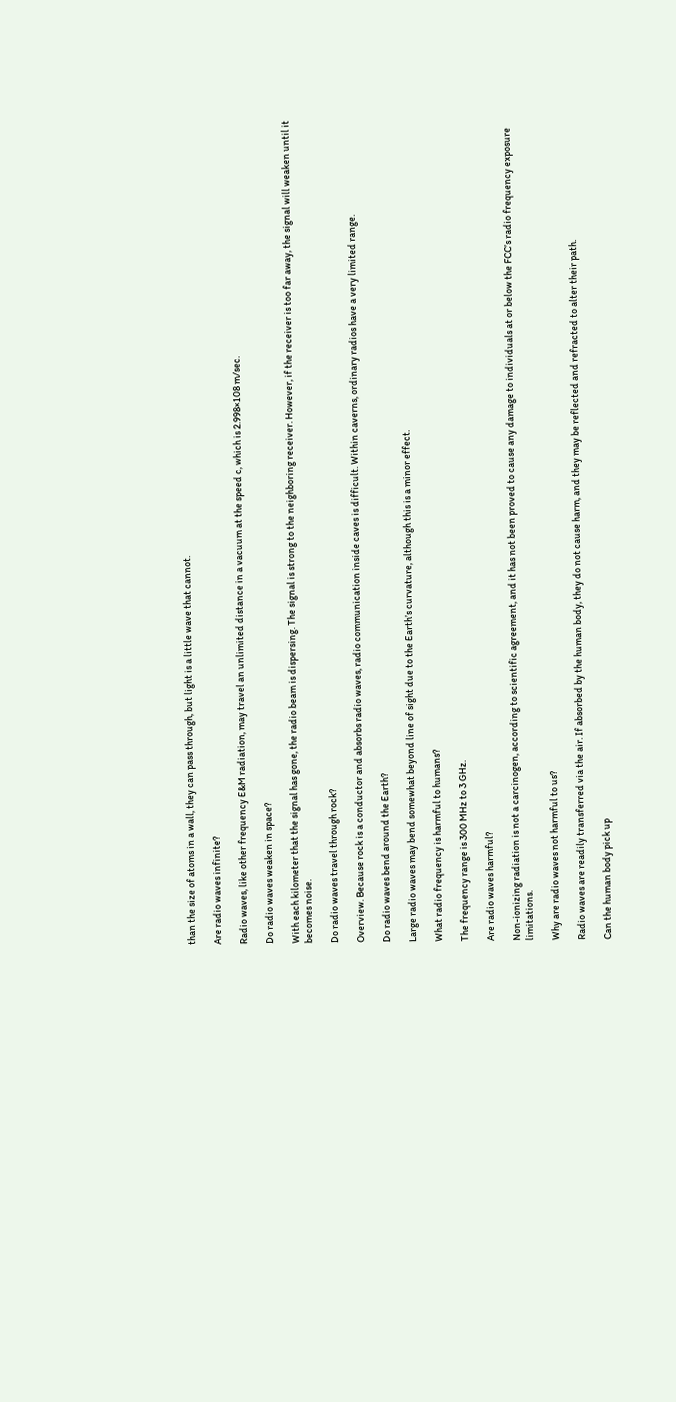than the size of atoms in a wall, they can pass through, but light is a little wave that cannot.

Are radio waves infinite?

Radio waves, like other frequency E&M radiation, may travel an unlimited distance in a vacuum at the speed c, which is 2.998×108 m/sec.

Do radio waves weaken in space?

With each kilometer that the signal has gone, the radio beam is dispersing. The signal is strong to the neighboring receiver. However, if the receiver is too far away, the signal will weaken until it becomes noise.

Do radio waves travel through rock?

Overview. Because rock is a conductor and absorbs radio waves, radio communication inside caves is difficult. Within caverns, ordinary radios have a very limited range.

Do radio waves bend around the Earth?

Large radio waves may bend somewhat beyond line of sight due to the Earth’s curvature, although this is a minor effect.

What radio frequency is harmful to humans?

The frequency range is 300 MHz to 3 GHz.

Are radio waves harmful?

Non-ionizing radiation is not a carcinogen, according to scientific agreement, and it has not been proved to cause any damage to individuals at or below the FCC’s radio frequency exposure limitations.

Why are radio waves not harmful to us?

Radio waves are readily transferred via the air. If absorbed by the human body, they do not cause harm, and they may be reflected and refracted to alter their path.

Can the human body pick up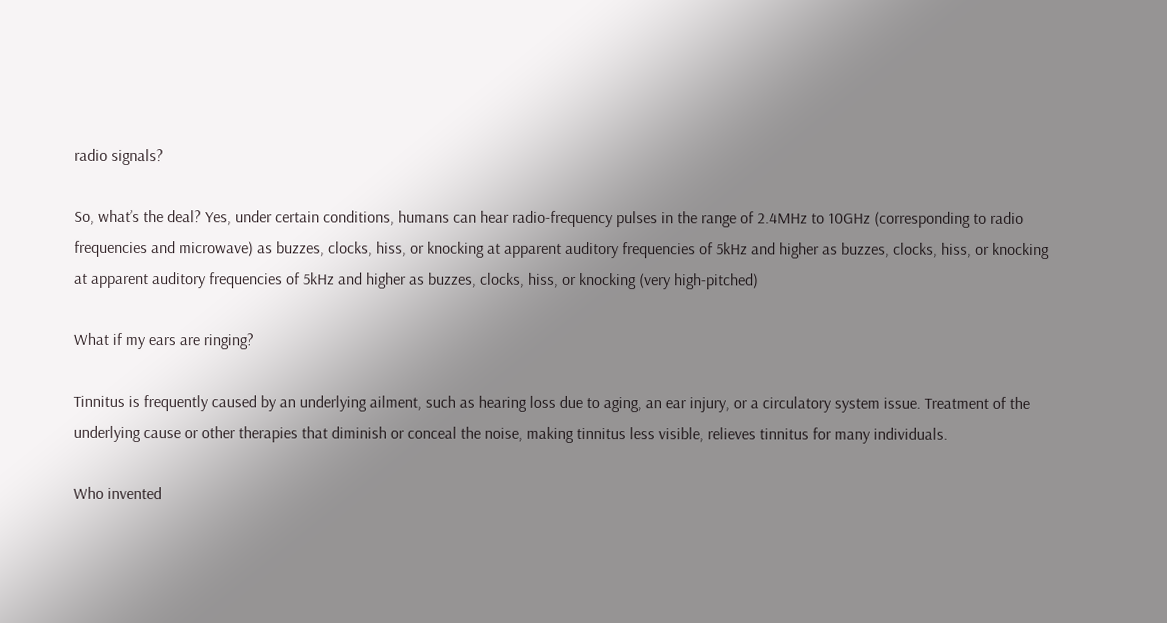radio signals?

So, what’s the deal? Yes, under certain conditions, humans can hear radio-frequency pulses in the range of 2.4MHz to 10GHz (corresponding to radio frequencies and microwave) as buzzes, clocks, hiss, or knocking at apparent auditory frequencies of 5kHz and higher as buzzes, clocks, hiss, or knocking at apparent auditory frequencies of 5kHz and higher as buzzes, clocks, hiss, or knocking (very high-pitched)

What if my ears are ringing?

Tinnitus is frequently caused by an underlying ailment, such as hearing loss due to aging, an ear injury, or a circulatory system issue. Treatment of the underlying cause or other therapies that diminish or conceal the noise, making tinnitus less visible, relieves tinnitus for many individuals.

Who invented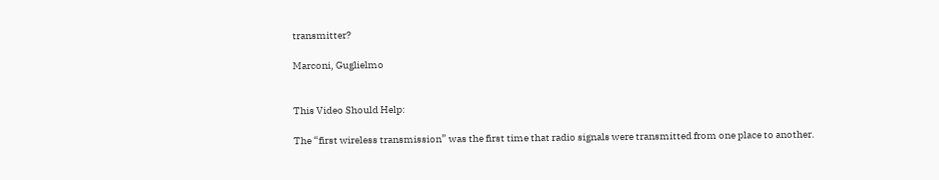transmitter?

Marconi, Guglielmo


This Video Should Help:

The “first wireless transmission” was the first time that radio signals were transmitted from one place to another.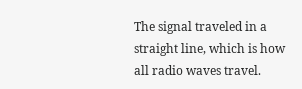The signal traveled in a straight line, which is how all radio waves travel.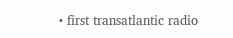• first transatlantic radio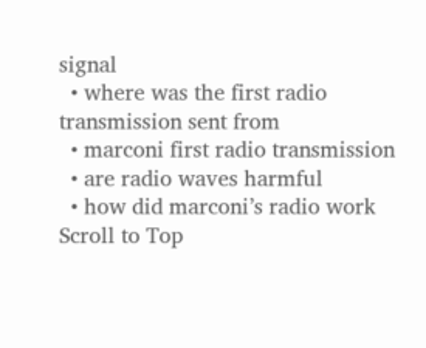signal
  • where was the first radio transmission sent from
  • marconi first radio transmission
  • are radio waves harmful
  • how did marconi’s radio work
Scroll to Top